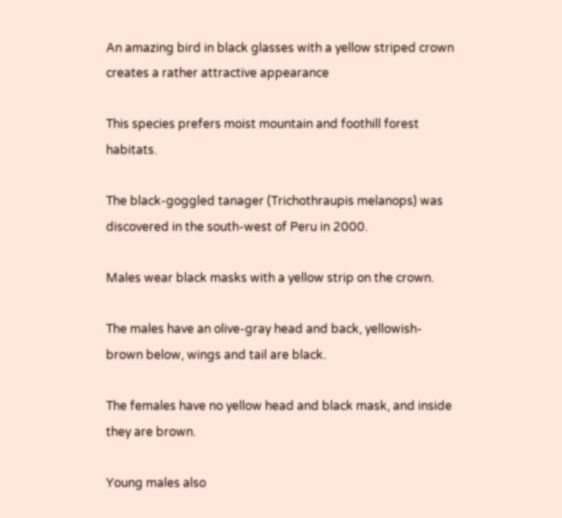An amazing bird in black glasses with a yellow striped crown creates a rather attractive appearance

This species prefers moist mountain and foothill forest habitats.

The black-goggled tanager (Trichothraupis melanops) was discovered in the south-west of Peru in 2000.

Males wear black masks with a yellow strip on the crown.

The males have an olive-gray head and back, yellowish-brown below, wings and tail are black.

The females have no yellow head and black mask, and inside they are brown.

Young males also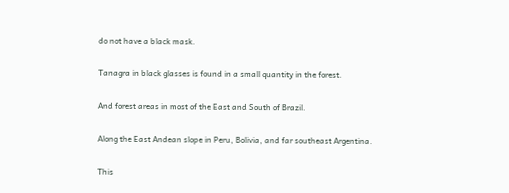do not have a black mask.

Tanagra in black glasses is found in a small quantity in the forest.

And forest areas in most of the East and South of Brazil.

Along the East Andean slope in Peru, Bolivia, and far southeast Argentina.

This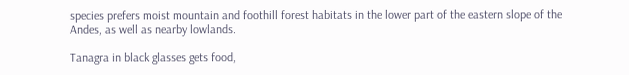species prefers moist mountain and foothill forest habitats in the lower part of the eastern slope of the Andes, as well as nearby lowlands.

Tanagra in black glasses gets food,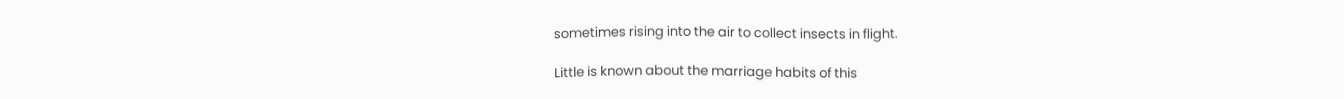sometimes rising into the air to collect insects in flight.

Little is known about the marriage habits of this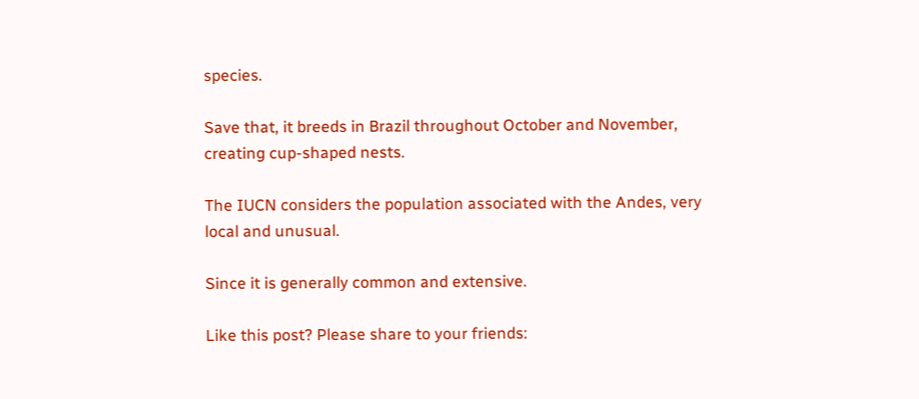species.

Save that, it breeds in Brazil throughout October and November, creating cup-shaped nests.

The IUCN considers the population associated with the Andes, very local and unusual.

Since it is generally common and extensive.

Like this post? Please share to your friends: